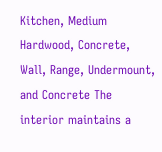Kitchen, Medium Hardwood, Concrete, Wall, Range, Undermount, and Concrete The interior maintains a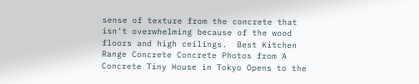sense of texture from the concrete that isn't overwhelming because of the wood floors and high ceilings.  Best Kitchen Range Concrete Concrete Photos from A Concrete Tiny House in Tokyo Opens to the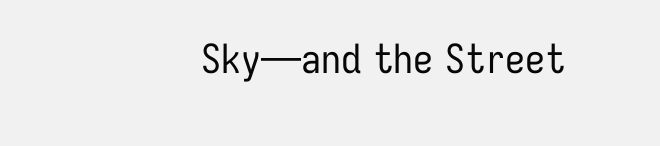Sky—and the Street